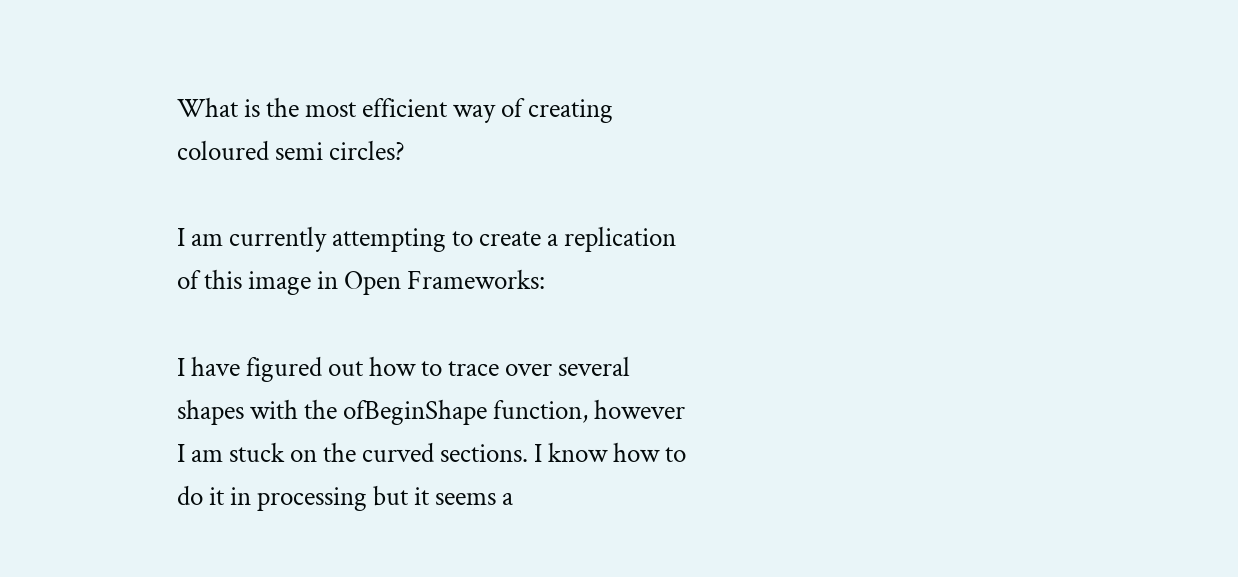What is the most efficient way of creating coloured semi circles?

I am currently attempting to create a replication of this image in Open Frameworks:

I have figured out how to trace over several shapes with the ofBeginShape function, however I am stuck on the curved sections. I know how to do it in processing but it seems a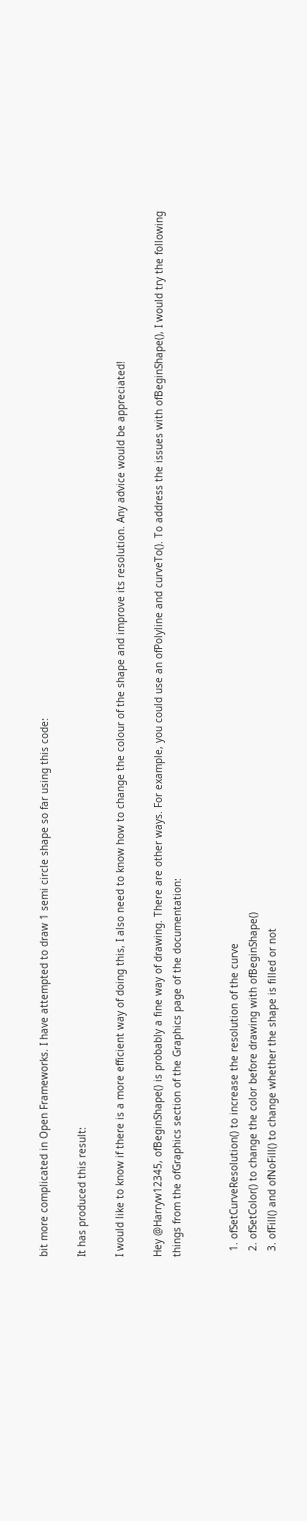bit more complicated in Open Frameworks. I have attempted to draw 1 semi circle shape so far using this code:

It has produced this result:

I would like to know if there is a more efficient way of doing this, I also need to know how to change the colour of the shape and improve its resolution. Any advice would be appreciated!

Hey @Harryw12345, ofBeginShape() is probably a fine way of drawing. There are other ways. For example, you could use an ofPolyline and curveTo(). To address the issues with ofBeginShape(), I would try the following things from the ofGraphics section of the Graphics page of the documentation:


  1. ofSetCurveResolution() to increase the resolution of the curve
  2. ofSetColor() to change the color before drawing with ofBeginShape()
  3. ofFill() and ofNoFill() to change whether the shape is filled or not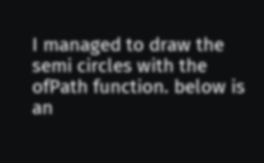I managed to draw the semi circles with the ofPath function. below is an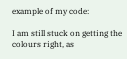example of my code:

I am still stuck on getting the colours right, as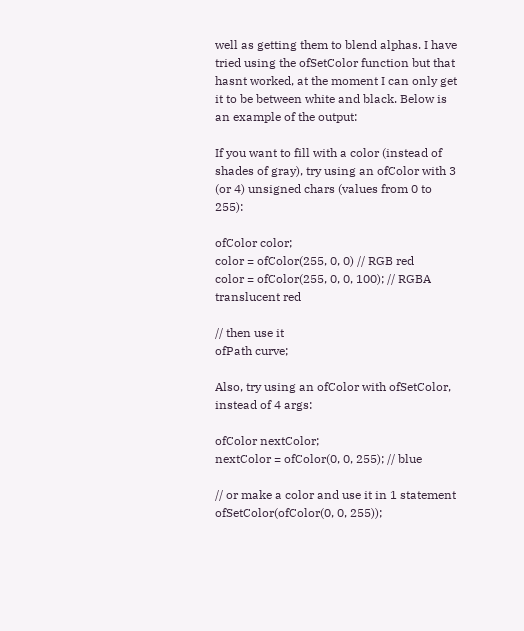well as getting them to blend alphas. I have tried using the ofSetColor function but that hasnt worked, at the moment I can only get it to be between white and black. Below is an example of the output:

If you want to fill with a color (instead of shades of gray), try using an ofColor with 3 (or 4) unsigned chars (values from 0 to 255):

ofColor color;
color = ofColor(255, 0, 0) // RGB red
color = ofColor(255, 0, 0, 100); // RGBA translucent red

// then use it
ofPath curve;

Also, try using an ofColor with ofSetColor, instead of 4 args:

ofColor nextColor;
nextColor = ofColor(0, 0, 255); // blue

// or make a color and use it in 1 statement
ofSetColor(ofColor(0, 0, 255));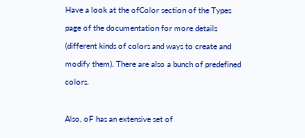Have a look at the ofColor section of the Types page of the documentation for more details (different kinds of colors and ways to create and modify them). There are also a bunch of predefined colors.

Also, oF has an extensive set of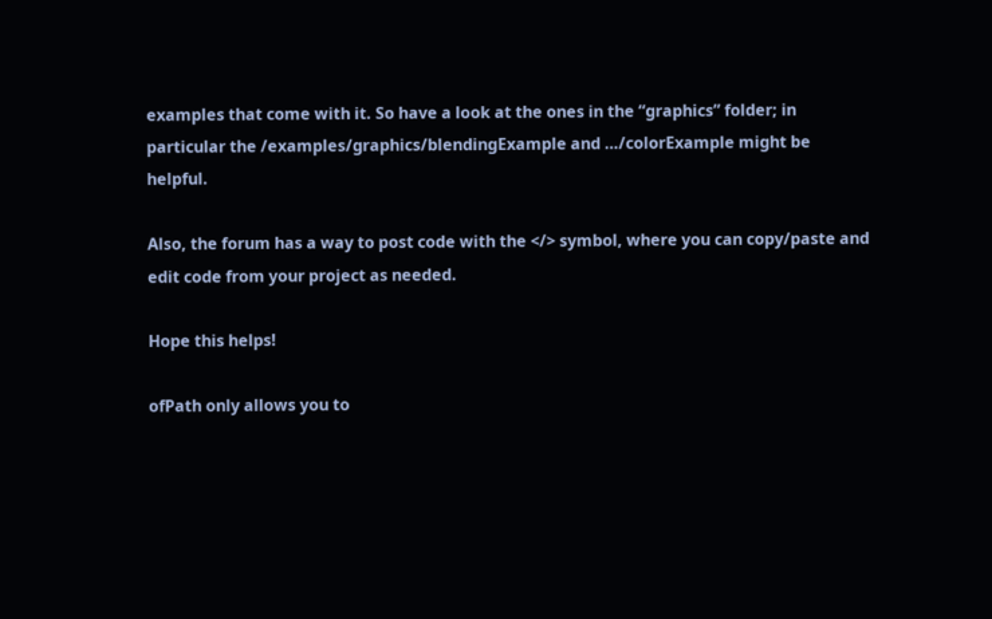examples that come with it. So have a look at the ones in the “graphics” folder; in particular the /examples/graphics/blendingExample and …/colorExample might be helpful.

Also, the forum has a way to post code with the </> symbol, where you can copy/paste and edit code from your project as needed.

Hope this helps!

ofPath only allows you to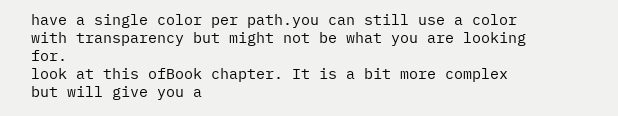have a single color per path.you can still use a color with transparency but might not be what you are looking for.
look at this ofBook chapter. It is a bit more complex but will give you a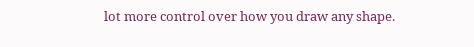lot more control over how you draw any shape.